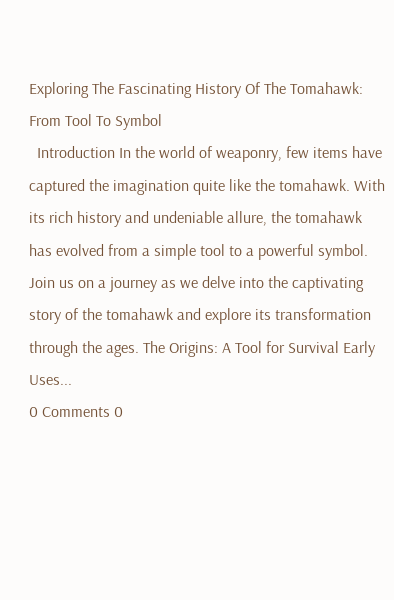Exploring The Fascinating History Of The Tomahawk: From Tool To Symbol
  Introduction In the world of weaponry, few items have captured the imagination quite like the tomahawk. With its rich history and undeniable allure, the tomahawk has evolved from a simple tool to a powerful symbol. Join us on a journey as we delve into the captivating story of the tomahawk and explore its transformation through the ages. The Origins: A Tool for Survival Early Uses...
0 Comments 0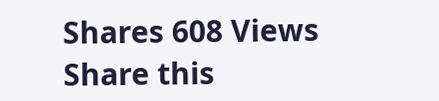Shares 608 Views
Share this